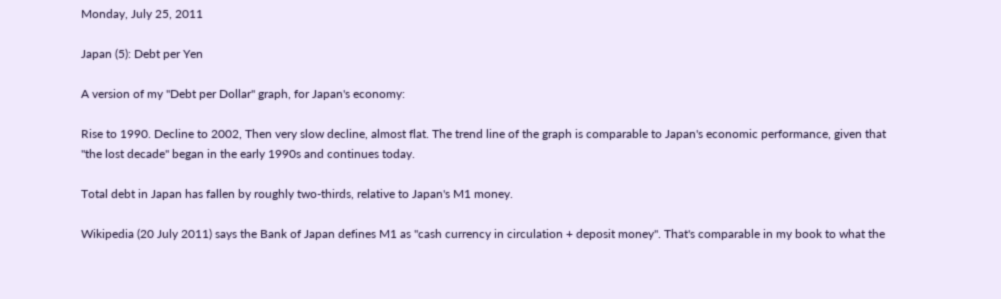Monday, July 25, 2011

Japan (5): Debt per Yen

A version of my "Debt per Dollar" graph, for Japan's economy:

Rise to 1990. Decline to 2002, Then very slow decline, almost flat. The trend line of the graph is comparable to Japan's economic performance, given that "the lost decade" began in the early 1990s and continues today.

Total debt in Japan has fallen by roughly two-thirds, relative to Japan's M1 money.

Wikipedia (20 July 2011) says the Bank of Japan defines M1 as "cash currency in circulation + deposit money". That's comparable in my book to what the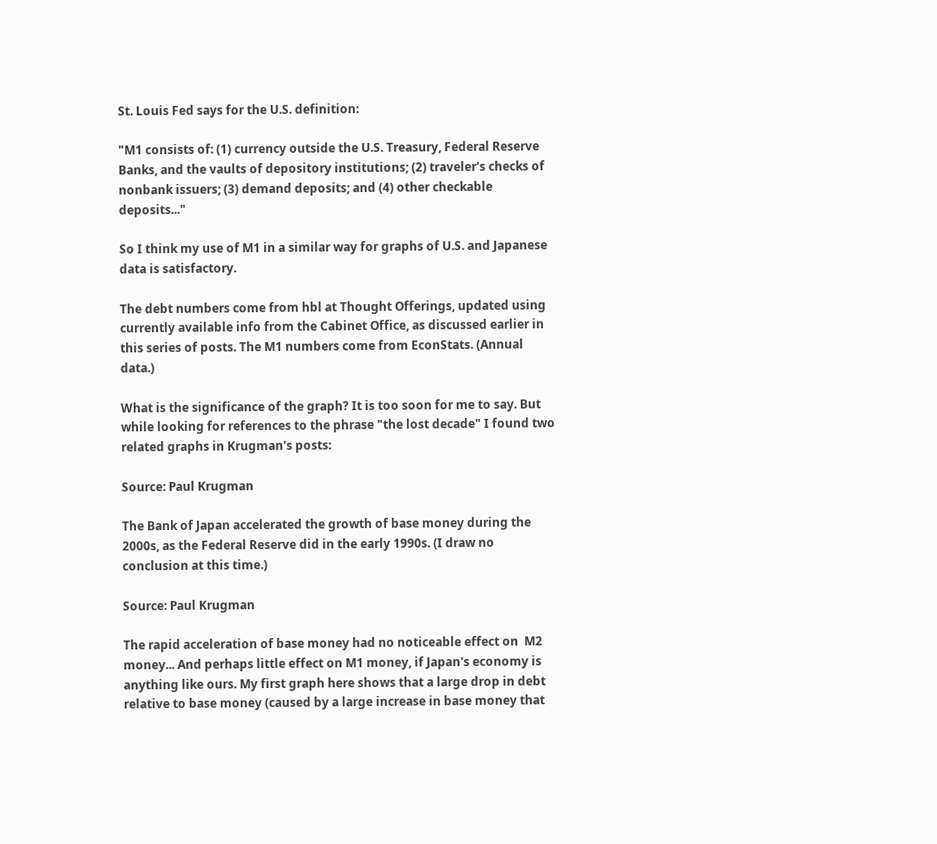St. Louis Fed says for the U.S. definition:

"M1 consists of: (1) currency outside the U.S. Treasury, Federal Reserve Banks, and the vaults of depository institutions; (2) traveler's checks of nonbank issuers; (3) demand deposits; and (4) other checkable deposits..."

So I think my use of M1 in a similar way for graphs of U.S. and Japanese data is satisfactory.

The debt numbers come from hbl at Thought Offerings, updated using currently available info from the Cabinet Office, as discussed earlier in this series of posts. The M1 numbers come from EconStats. (Annual data.)

What is the significance of the graph? It is too soon for me to say. But while looking for references to the phrase "the lost decade" I found two related graphs in Krugman's posts:

Source: Paul Krugman

The Bank of Japan accelerated the growth of base money during the 2000s, as the Federal Reserve did in the early 1990s. (I draw no conclusion at this time.)

Source: Paul Krugman

The rapid acceleration of base money had no noticeable effect on  M2 money... And perhaps little effect on M1 money, if Japan's economy is anything like ours. My first graph here shows that a large drop in debt relative to base money (caused by a large increase in base money that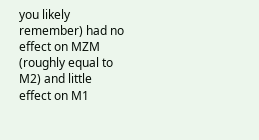you likely remember) had no effect on MZM (roughly equal to M2) and little effect on M1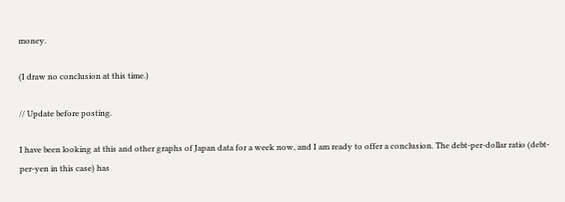money.

(I draw no conclusion at this time.)

// Update before posting.

I have been looking at this and other graphs of Japan data for a week now, and I am ready to offer a conclusion. The debt-per-dollar ratio (debt-per-yen in this case) has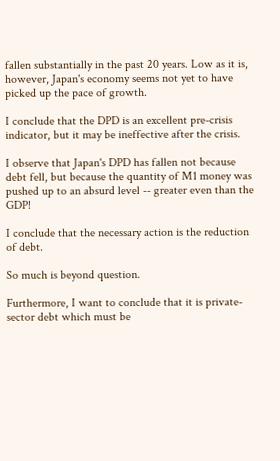fallen substantially in the past 20 years. Low as it is, however, Japan's economy seems not yet to have picked up the pace of growth.

I conclude that the DPD is an excellent pre-crisis indicator, but it may be ineffective after the crisis.

I observe that Japan's DPD has fallen not because debt fell, but because the quantity of M1 money was pushed up to an absurd level -- greater even than the GDP!

I conclude that the necessary action is the reduction of debt.

So much is beyond question.

Furthermore, I want to conclude that it is private-sector debt which must be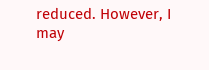reduced. However, I may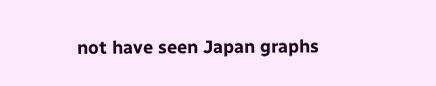not have seen Japan graphs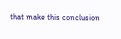that make this conclusion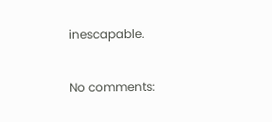inescapable.

No comments: